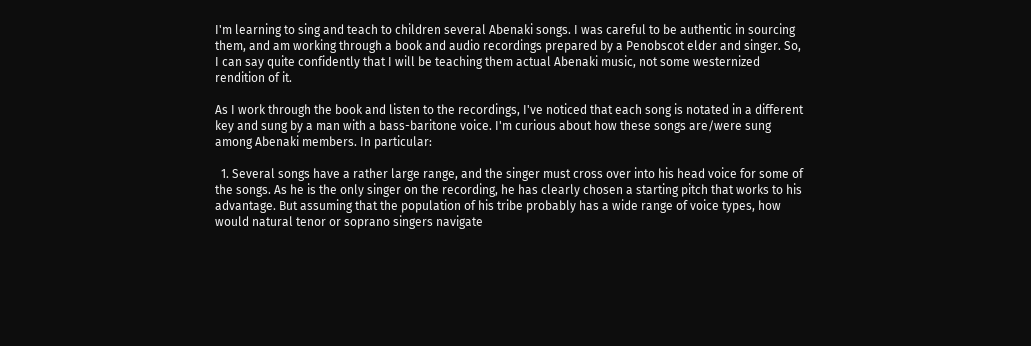I'm learning to sing and teach to children several Abenaki songs. I was careful to be authentic in sourcing them, and am working through a book and audio recordings prepared by a Penobscot elder and singer. So, I can say quite confidently that I will be teaching them actual Abenaki music, not some westernized rendition of it.

As I work through the book and listen to the recordings, I've noticed that each song is notated in a different key and sung by a man with a bass-baritone voice. I'm curious about how these songs are/were sung among Abenaki members. In particular:

  1. Several songs have a rather large range, and the singer must cross over into his head voice for some of the songs. As he is the only singer on the recording, he has clearly chosen a starting pitch that works to his advantage. But assuming that the population of his tribe probably has a wide range of voice types, how would natural tenor or soprano singers navigate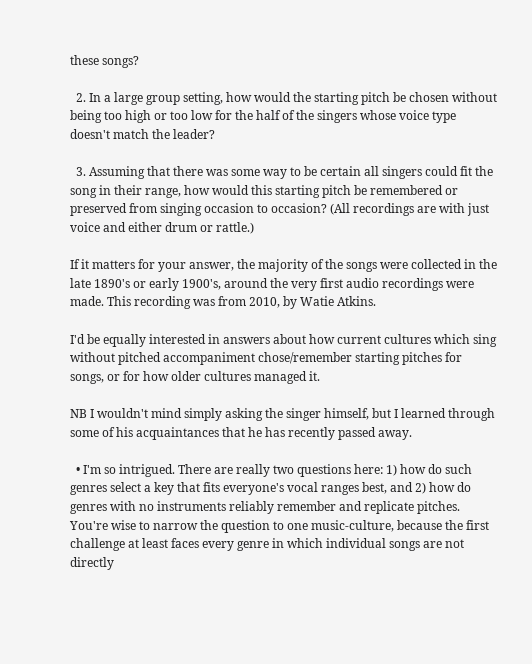these songs?

  2. In a large group setting, how would the starting pitch be chosen without being too high or too low for the half of the singers whose voice type doesn't match the leader?

  3. Assuming that there was some way to be certain all singers could fit the song in their range, how would this starting pitch be remembered or preserved from singing occasion to occasion? (All recordings are with just voice and either drum or rattle.)

If it matters for your answer, the majority of the songs were collected in the late 1890's or early 1900's, around the very first audio recordings were made. This recording was from 2010, by Watie Atkins.

I'd be equally interested in answers about how current cultures which sing without pitched accompaniment chose/remember starting pitches for songs, or for how older cultures managed it.

NB I wouldn't mind simply asking the singer himself, but I learned through some of his acquaintances that he has recently passed away.

  • I'm so intrigued. There are really two questions here: 1) how do such genres select a key that fits everyone's vocal ranges best, and 2) how do genres with no instruments reliably remember and replicate pitches. You're wise to narrow the question to one music-culture, because the first challenge at least faces every genre in which individual songs are not directly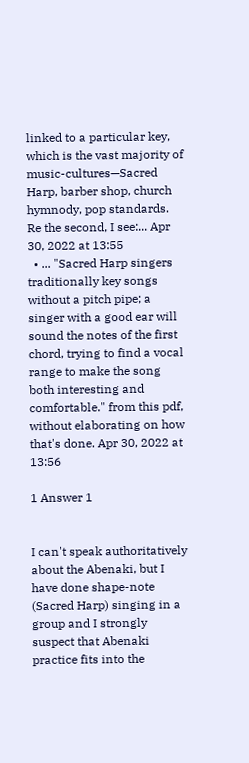linked to a particular key, which is the vast majority of music-cultures—Sacred Harp, barber shop, church hymnody, pop standards. Re the second, I see:... Apr 30, 2022 at 13:55
  • ... "Sacred Harp singers traditionally key songs without a pitch pipe; a singer with a good ear will sound the notes of the first chord, trying to find a vocal range to make the song both interesting and comfortable." from this pdf, without elaborating on how that's done. Apr 30, 2022 at 13:56

1 Answer 1


I can't speak authoritatively about the Abenaki, but I have done shape-note (Sacred Harp) singing in a group and I strongly suspect that Abenaki practice fits into the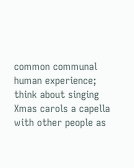common communal human experience; think about singing Xmas carols a capella with other people as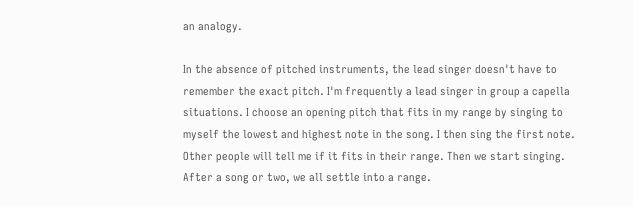an analogy.

In the absence of pitched instruments, the lead singer doesn't have to remember the exact pitch. I'm frequently a lead singer in group a capella situations. I choose an opening pitch that fits in my range by singing to myself the lowest and highest note in the song. I then sing the first note. Other people will tell me if it fits in their range. Then we start singing. After a song or two, we all settle into a range.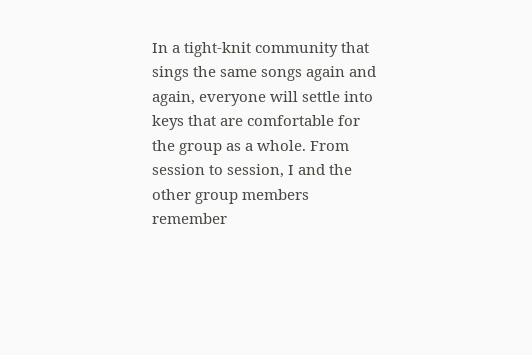In a tight-knit community that sings the same songs again and again, everyone will settle into keys that are comfortable for the group as a whole. From session to session, I and the other group members remember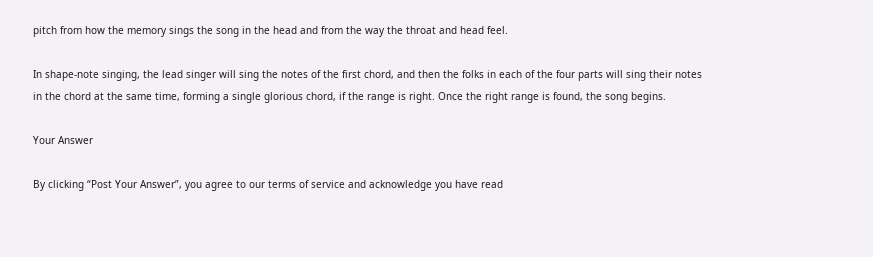pitch from how the memory sings the song in the head and from the way the throat and head feel.

In shape-note singing, the lead singer will sing the notes of the first chord, and then the folks in each of the four parts will sing their notes in the chord at the same time, forming a single glorious chord, if the range is right. Once the right range is found, the song begins.

Your Answer

By clicking “Post Your Answer”, you agree to our terms of service and acknowledge you have read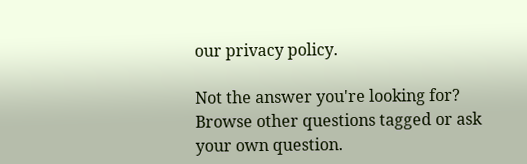our privacy policy.

Not the answer you're looking for? Browse other questions tagged or ask your own question.